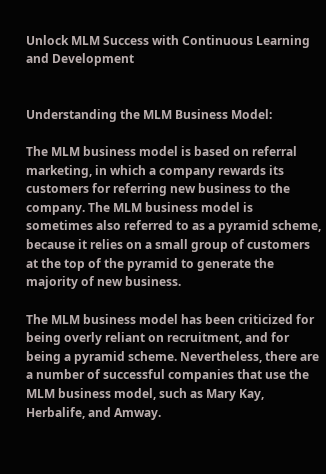Unlock MLM Success with Continuous Learning and Development


Understanding the MLM Business Model:

The MLM business model is based on referral marketing, in which a company rewards its customers for referring new business to the company. The MLM business model is sometimes also referred to as a pyramid scheme, because it relies on a small group of customers at the top of the pyramid to generate the majority of new business.

The MLM business model has been criticized for being overly reliant on recruitment, and for being a pyramid scheme. Nevertheless, there are a number of successful companies that use the MLM business model, such as Mary Kay, Herbalife, and Amway.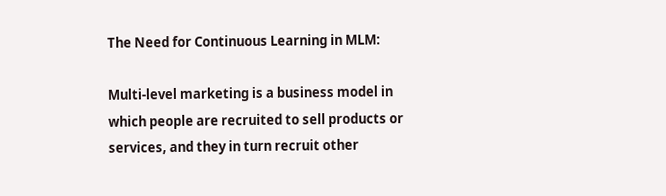The Need for Continuous Learning in MLM:

Multi-level marketing is a business model in which people are recruited to sell products or services, and they in turn recruit other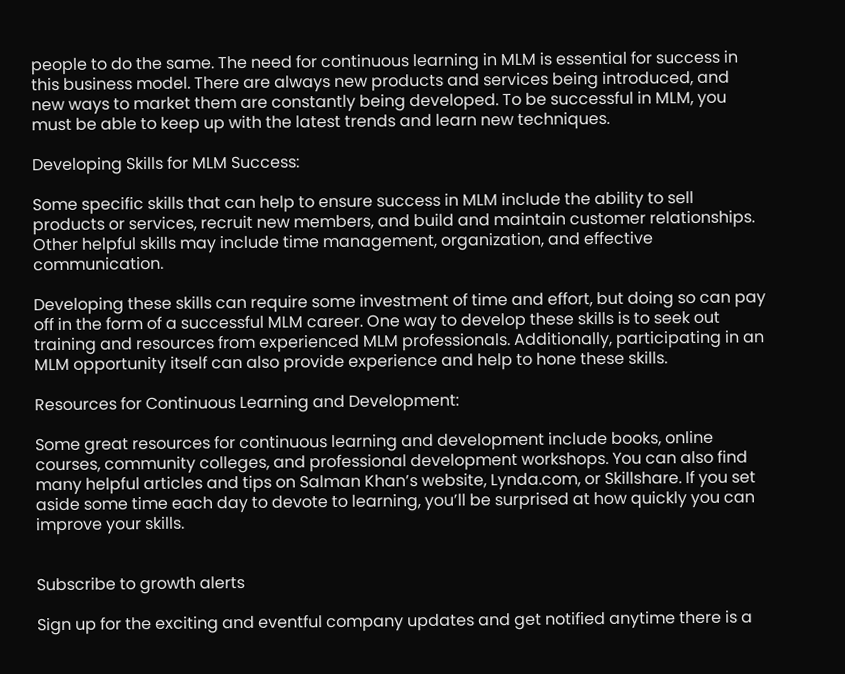people to do the same. The need for continuous learning in MLM is essential for success in this business model. There are always new products and services being introduced, and new ways to market them are constantly being developed. To be successful in MLM, you must be able to keep up with the latest trends and learn new techniques.

Developing Skills for MLM Success:

Some specific skills that can help to ensure success in MLM include the ability to sell products or services, recruit new members, and build and maintain customer relationships. Other helpful skills may include time management, organization, and effective communication.

Developing these skills can require some investment of time and effort, but doing so can pay off in the form of a successful MLM career. One way to develop these skills is to seek out training and resources from experienced MLM professionals. Additionally, participating in an MLM opportunity itself can also provide experience and help to hone these skills.

Resources for Continuous Learning and Development:

Some great resources for continuous learning and development include books, online courses, community colleges, and professional development workshops. You can also find many helpful articles and tips on Salman Khan’s website, Lynda.com, or Skillshare. If you set aside some time each day to devote to learning, you’ll be surprised at how quickly you can improve your skills.


Subscribe to growth alerts

Sign up for the exciting and eventful company updates and get notified anytime there is a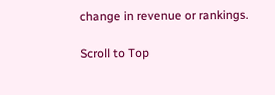change in revenue or rankings.

Scroll to Top